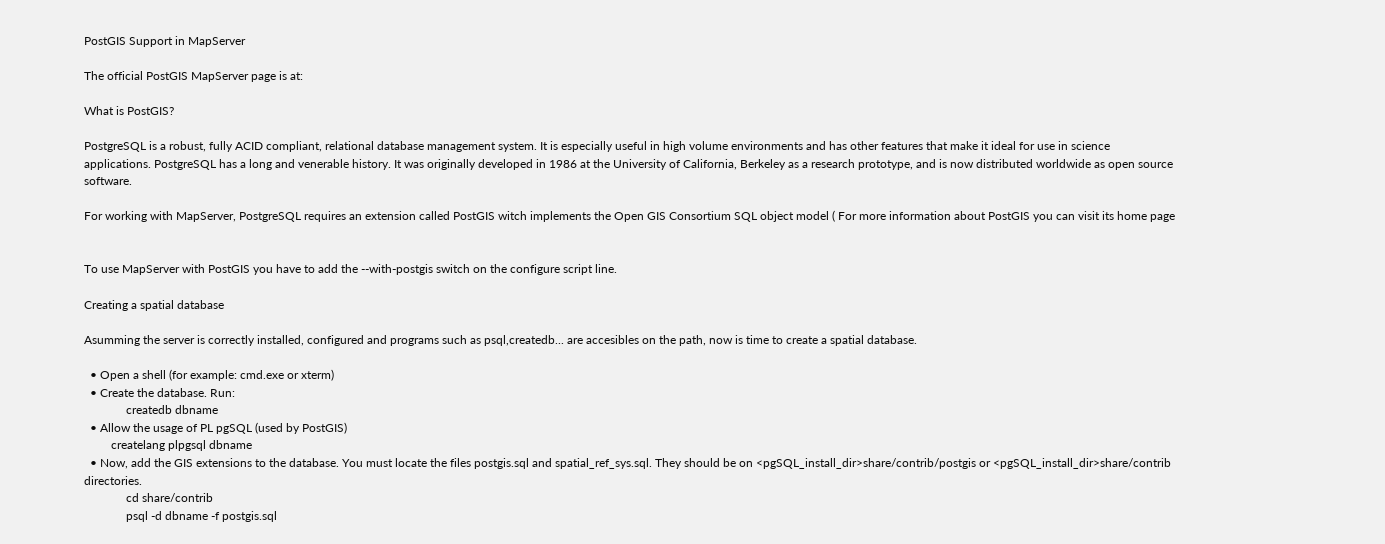PostGIS Support in MapServer

The official PostGIS MapServer page is at:

What is PostGIS?

PostgreSQL is a robust, fully ACID compliant, relational database management system. It is especially useful in high volume environments and has other features that make it ideal for use in science applications. PostgreSQL has a long and venerable history. It was originally developed in 1986 at the University of California, Berkeley as a research prototype, and is now distributed worldwide as open source software.

For working with MapServer, PostgreSQL requires an extension called PostGIS witch implements the Open GIS Consortium SQL object model ( For more information about PostGIS you can visit its home page


To use MapServer with PostGIS you have to add the --with-postgis switch on the configure script line.

Creating a spatial database

Asumming the server is correctly installed, configured and programs such as psql,createdb... are accesibles on the path, now is time to create a spatial database.

  • Open a shell (for example: cmd.exe or xterm)
  • Create the database. Run:
              createdb dbname
  • Allow the usage of PL pgSQL (used by PostGIS)
         createlang plpgsql dbname
  • Now, add the GIS extensions to the database. You must locate the files postgis.sql and spatial_ref_sys.sql. They should be on <pgSQL_install_dir>share/contrib/postgis or <pgSQL_install_dir>share/contrib directories.
              cd share/contrib
              psql -d dbname -f postgis.sql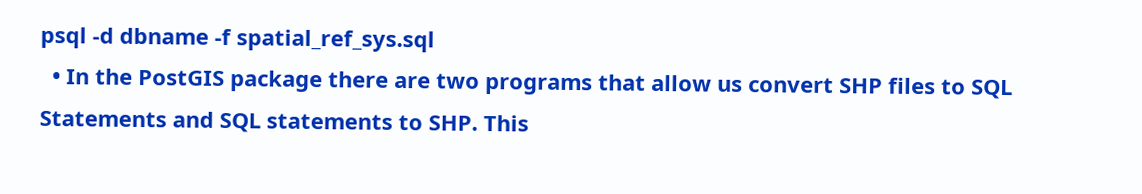psql -d dbname -f spatial_ref_sys.sql
  • In the PostGIS package there are two programs that allow us convert SHP files to SQL Statements and SQL statements to SHP. This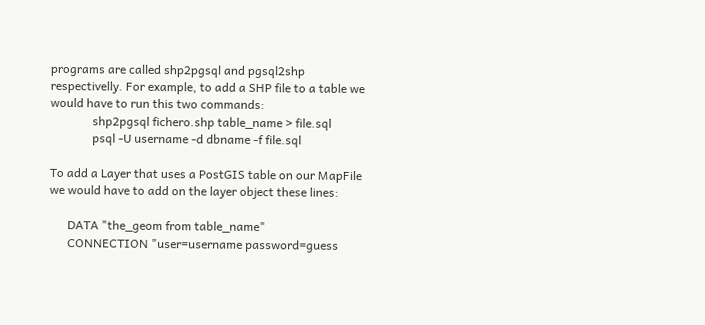programs are called shp2pgsql and pgsql2shp respectivelly. For example, to add a SHP file to a table we would have to run this two commands:
              shp2pgsql fichero.shp table_name > file.sql
              psql -U username -d dbname -f file.sql

To add a Layer that uses a PostGIS table on our MapFile we would have to add on the layer object these lines:

      DATA "the_geom from table_name"
      CONNECTION "user=username password=guess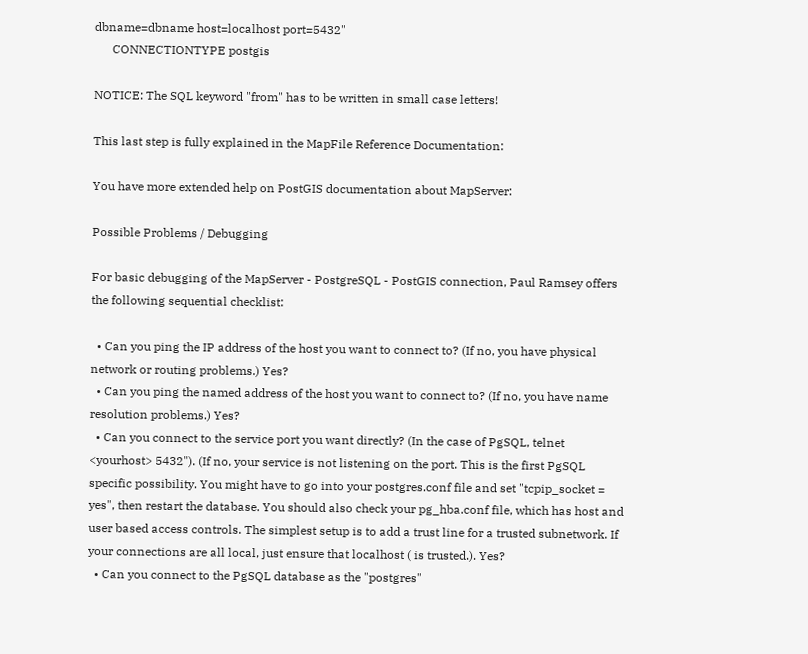dbname=dbname host=localhost port=5432"
      CONNECTIONTYPE postgis

NOTICE: The SQL keyword "from" has to be written in small case letters!

This last step is fully explained in the MapFile Reference Documentation:

You have more extended help on PostGIS documentation about MapServer:

Possible Problems / Debugging

For basic debugging of the MapServer - PostgreSQL - PostGIS connection, Paul Ramsey offers the following sequential checklist:

  • Can you ping the IP address of the host you want to connect to? (If no, you have physical network or routing problems.) Yes?
  • Can you ping the named address of the host you want to connect to? (If no, you have name resolution problems.) Yes?
  • Can you connect to the service port you want directly? (In the case of PgSQL, telnet <yourhost> 5432"). (If no, your service is not listening on the port. This is the first PgSQL specific possibility. You might have to go into your postgres.conf file and set "tcpip_socket = yes", then restart the database. You should also check your pg_hba.conf file, which has host and user based access controls. The simplest setup is to add a trust line for a trusted subnetwork. If your connections are all local, just ensure that localhost ( is trusted.). Yes?
  • Can you connect to the PgSQL database as the "postgres"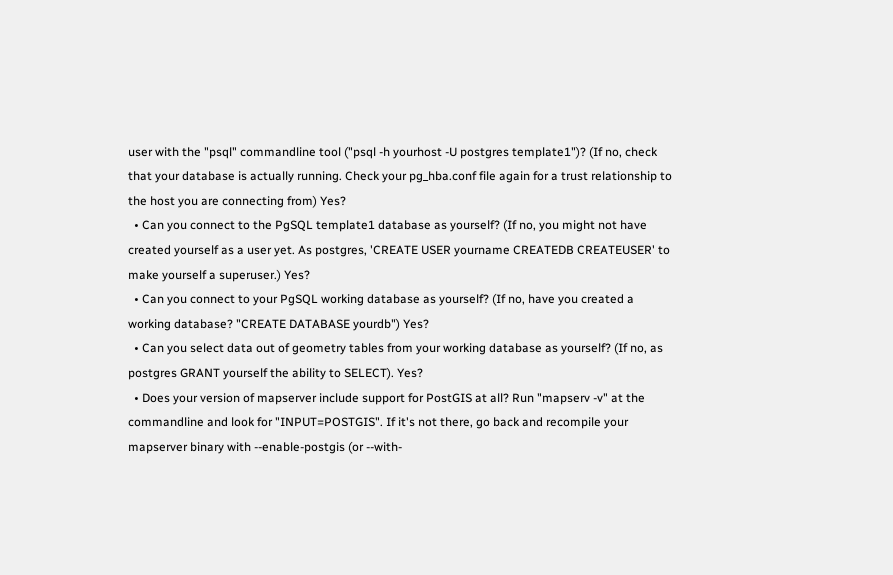user with the "psql" commandline tool ("psql -h yourhost -U postgres template1")? (If no, check that your database is actually running. Check your pg_hba.conf file again for a trust relationship to the host you are connecting from) Yes?
  • Can you connect to the PgSQL template1 database as yourself? (If no, you might not have created yourself as a user yet. As postgres, 'CREATE USER yourname CREATEDB CREATEUSER' to make yourself a superuser.) Yes?
  • Can you connect to your PgSQL working database as yourself? (If no, have you created a working database? "CREATE DATABASE yourdb") Yes?
  • Can you select data out of geometry tables from your working database as yourself? (If no, as postgres GRANT yourself the ability to SELECT). Yes?
  • Does your version of mapserver include support for PostGIS at all? Run "mapserv -v" at the commandline and look for "INPUT=POSTGIS". If it's not there, go back and recompile your mapserver binary with --enable-postgis (or --with-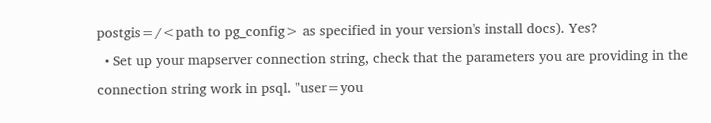postgis=/<path to pg_config> as specified in your version's install docs). Yes?
  • Set up your mapserver connection string, check that the parameters you are providing in the connection string work in psql. "user=you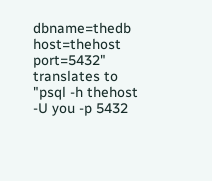dbname=thedb host=thehost port=5432" translates to "psql -h thehost -U you -p 5432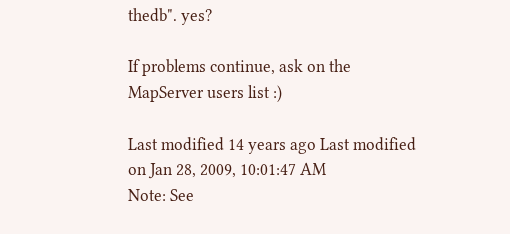thedb". yes?

If problems continue, ask on the MapServer users list :)

Last modified 14 years ago Last modified on Jan 28, 2009, 10:01:47 AM
Note: See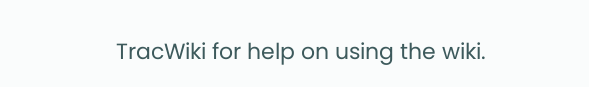TracWiki for help on using the wiki.